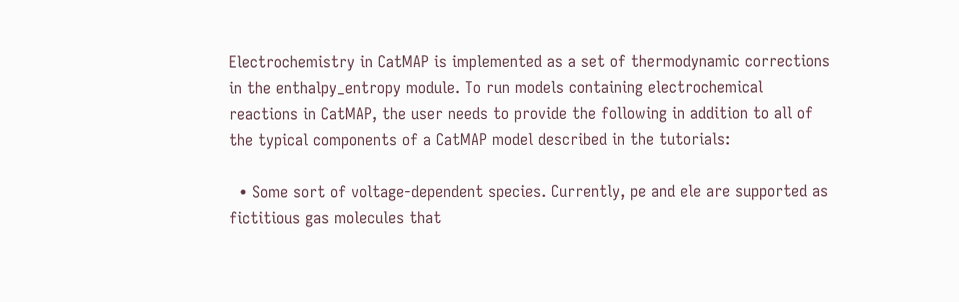Electrochemistry in CatMAP is implemented as a set of thermodynamic corrections in the enthalpy_entropy module. To run models containing electrochemical reactions in CatMAP, the user needs to provide the following in addition to all of the typical components of a CatMAP model described in the tutorials:

  • Some sort of voltage-dependent species. Currently, pe and ele are supported as fictitious gas molecules that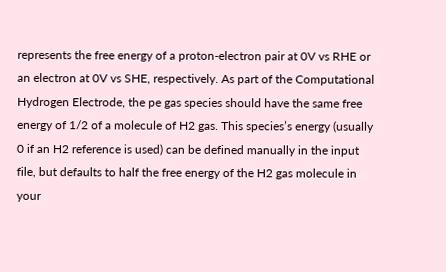represents the free energy of a proton-electron pair at 0V vs RHE or an electron at 0V vs SHE, respectively. As part of the Computational Hydrogen Electrode, the pe gas species should have the same free energy of 1/2 of a molecule of H2 gas. This species’s energy (usually 0 if an H2 reference is used) can be defined manually in the input file, but defaults to half the free energy of the H2 gas molecule in your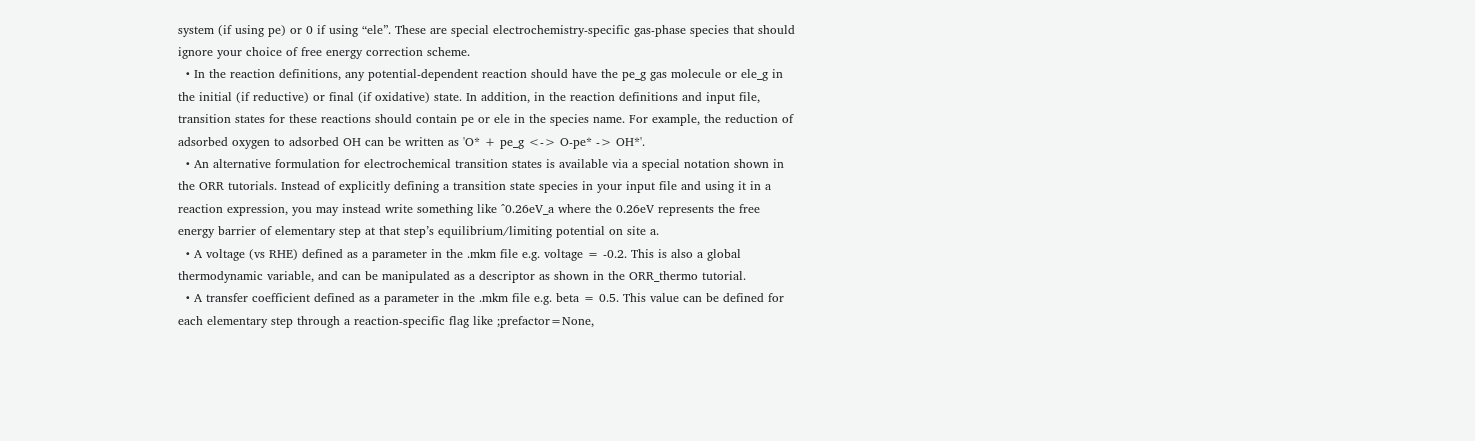system (if using pe) or 0 if using “ele”. These are special electrochemistry-specific gas-phase species that should ignore your choice of free energy correction scheme.
  • In the reaction definitions, any potential-dependent reaction should have the pe_g gas molecule or ele_g in the initial (if reductive) or final (if oxidative) state. In addition, in the reaction definitions and input file, transition states for these reactions should contain pe or ele in the species name. For example, the reduction of adsorbed oxygen to adsorbed OH can be written as 'O* + pe_g <-> O-pe* -> OH*'.
  • An alternative formulation for electrochemical transition states is available via a special notation shown in the ORR tutorials. Instead of explicitly defining a transition state species in your input file and using it in a reaction expression, you may instead write something like ^0.26eV_a where the 0.26eV represents the free energy barrier of elementary step at that step’s equilibrium/limiting potential on site a.
  • A voltage (vs RHE) defined as a parameter in the .mkm file e.g. voltage = -0.2. This is also a global thermodynamic variable, and can be manipulated as a descriptor as shown in the ORR_thermo tutorial.
  • A transfer coefficient defined as a parameter in the .mkm file e.g. beta = 0.5. This value can be defined for each elementary step through a reaction-specific flag like ;prefactor=None,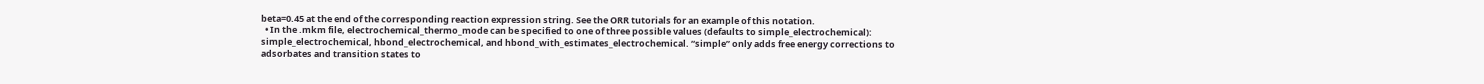beta=0.45 at the end of the corresponding reaction expression string. See the ORR tutorials for an example of this notation.
  • In the .mkm file, electrochemical_thermo_mode can be specified to one of three possible values (defaults to simple_electrochemical): simple_electrochemical, hbond_electrochemical, and hbond_with_estimates_electrochemical. “simple” only adds free energy corrections to adsorbates and transition states to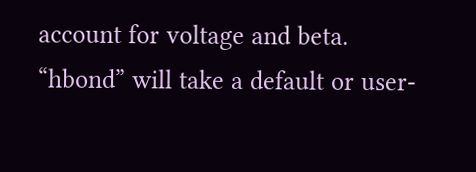account for voltage and beta. “hbond” will take a default or user-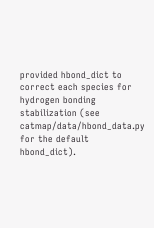provided hbond_dict to correct each species for hydrogen bonding stabilization (see catmap/data/hbond_data.py for the default hbond_dict).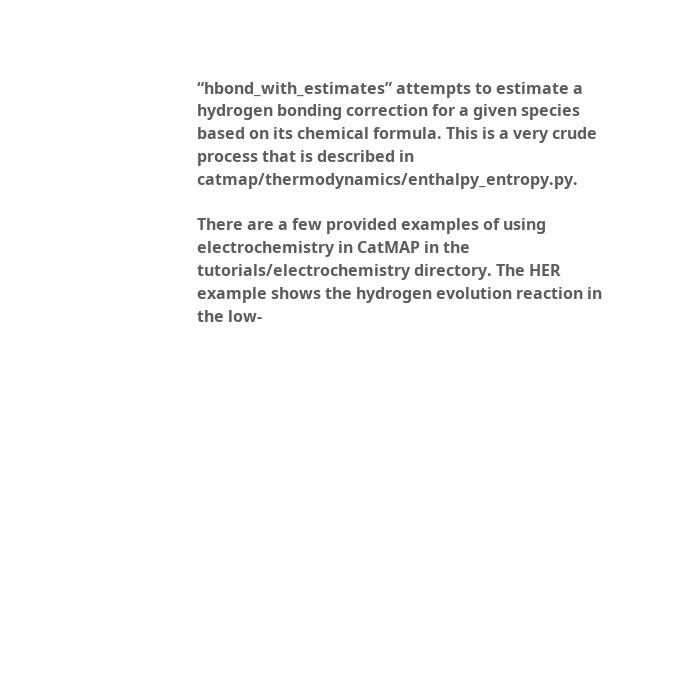“hbond_with_estimates” attempts to estimate a hydrogen bonding correction for a given species based on its chemical formula. This is a very crude process that is described in catmap/thermodynamics/enthalpy_entropy.py.

There are a few provided examples of using electrochemistry in CatMAP in the tutorials/electrochemistry directory. The HER example shows the hydrogen evolution reaction in the low-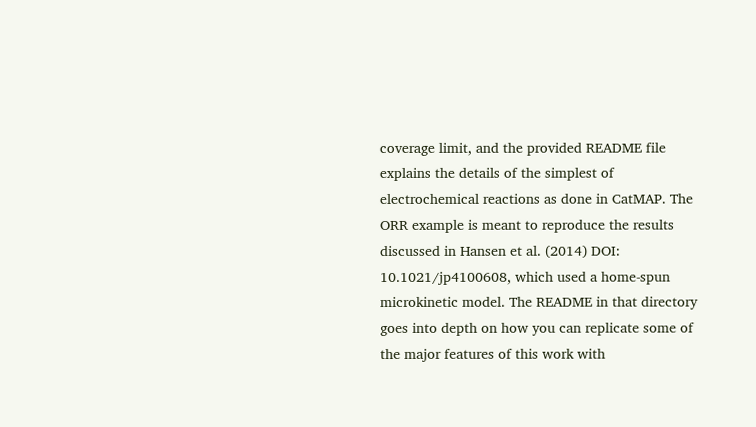coverage limit, and the provided README file explains the details of the simplest of electrochemical reactions as done in CatMAP. The ORR example is meant to reproduce the results discussed in Hansen et al. (2014) DOI: 10.1021/jp4100608, which used a home-spun microkinetic model. The README in that directory goes into depth on how you can replicate some of the major features of this work with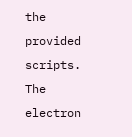the provided scripts. The electron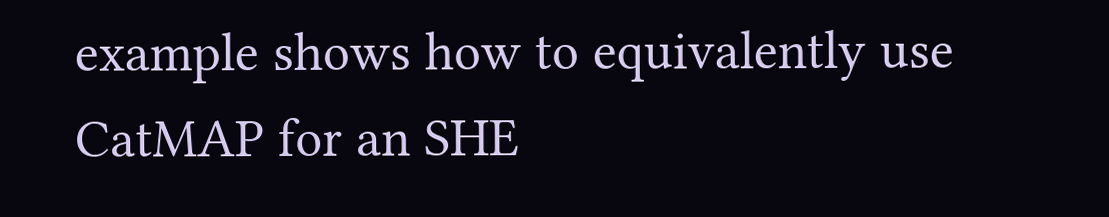example shows how to equivalently use CatMAP for an SHE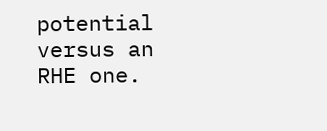potential versus an RHE one.